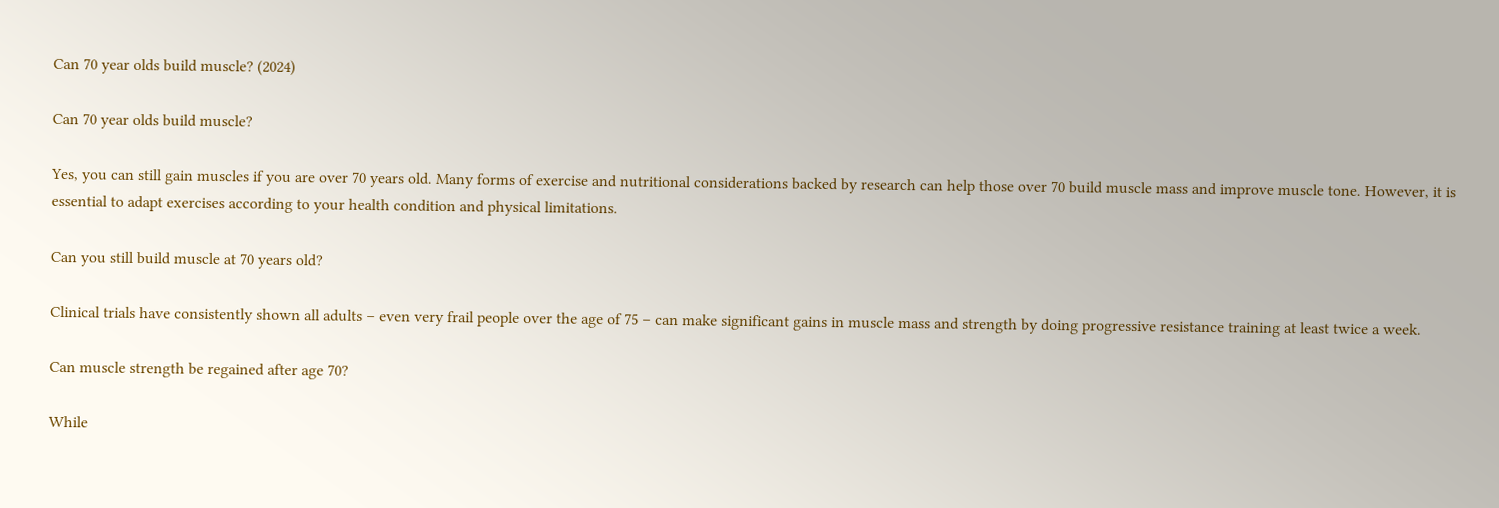Can 70 year olds build muscle? (2024)

Can 70 year olds build muscle?

Yes, you can still gain muscles if you are over 70 years old. Many forms of exercise and nutritional considerations backed by research can help those over 70 build muscle mass and improve muscle tone. However, it is essential to adapt exercises according to your health condition and physical limitations.

Can you still build muscle at 70 years old?

Clinical trials have consistently shown all adults – even very frail people over the age of 75 – can make significant gains in muscle mass and strength by doing progressive resistance training at least twice a week.

Can muscle strength be regained after age 70?

While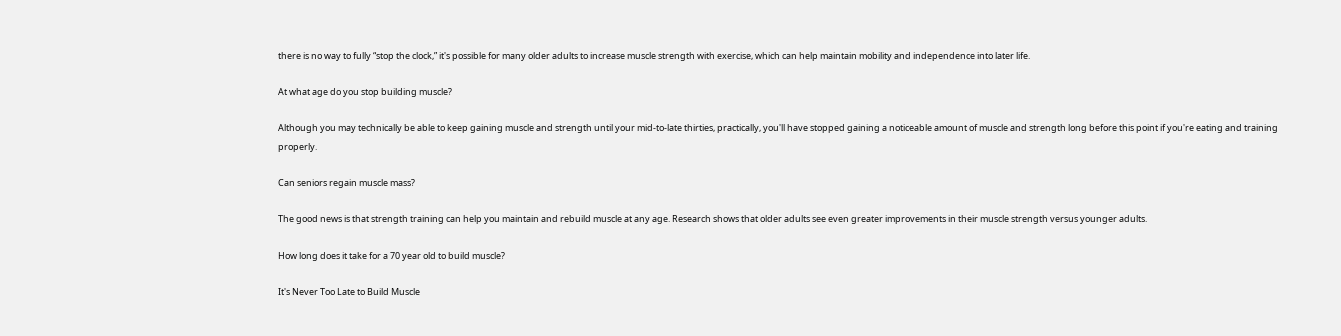there is no way to fully “stop the clock,” it's possible for many older adults to increase muscle strength with exercise, which can help maintain mobility and independence into later life.

At what age do you stop building muscle?

Although you may technically be able to keep gaining muscle and strength until your mid-to-late thirties, practically, you'll have stopped gaining a noticeable amount of muscle and strength long before this point if you're eating and training properly.

Can seniors regain muscle mass?

The good news is that strength training can help you maintain and rebuild muscle at any age. Research shows that older adults see even greater improvements in their muscle strength versus younger adults.

How long does it take for a 70 year old to build muscle?

It's Never Too Late to Build Muscle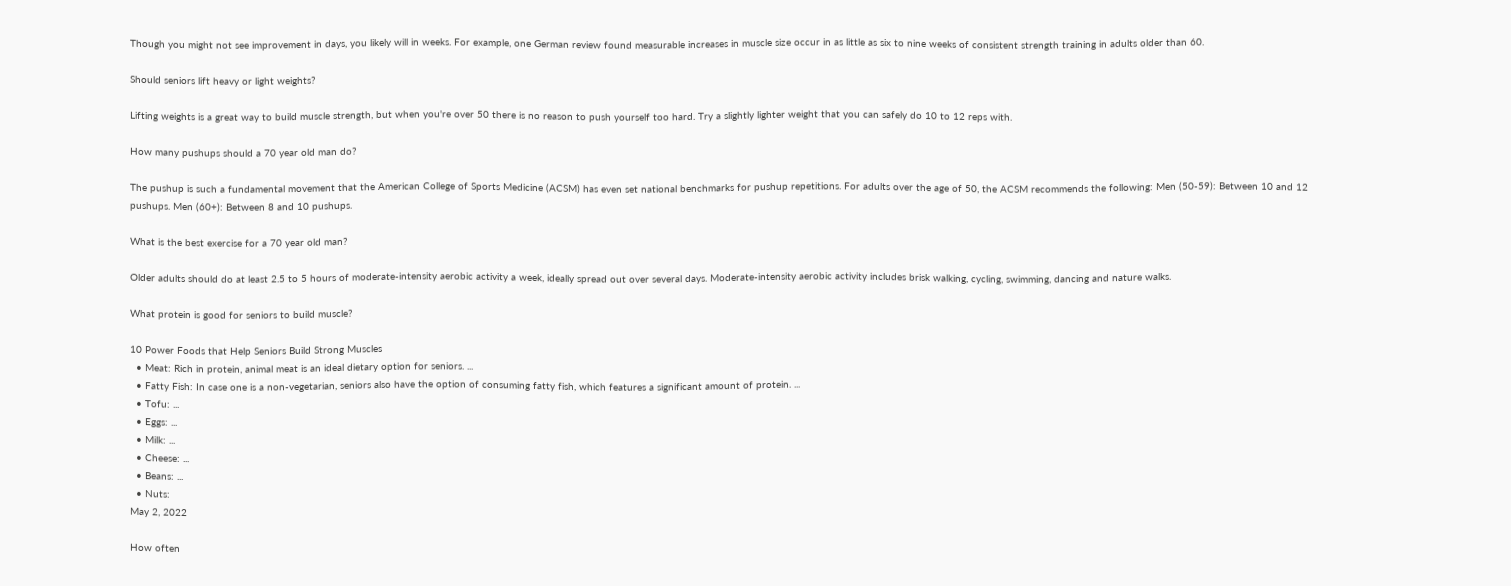Though you might not see improvement in days, you likely will in weeks. For example, one German review found measurable increases in muscle size occur in as little as six to nine weeks of consistent strength training in adults older than 60.

Should seniors lift heavy or light weights?

Lifting weights is a great way to build muscle strength, but when you're over 50 there is no reason to push yourself too hard. Try a slightly lighter weight that you can safely do 10 to 12 reps with.

How many pushups should a 70 year old man do?

The pushup is such a fundamental movement that the American College of Sports Medicine (ACSM) has even set national benchmarks for pushup repetitions. For adults over the age of 50, the ACSM recommends the following: Men (50-59): Between 10 and 12 pushups. Men (60+): Between 8 and 10 pushups.

What is the best exercise for a 70 year old man?

Older adults should do at least 2.5 to 5 hours of moderate-intensity aerobic activity a week, ideally spread out over several days. Moderate-intensity aerobic activity includes brisk walking, cycling, swimming, dancing and nature walks.

What protein is good for seniors to build muscle?

10 Power Foods that Help Seniors Build Strong Muscles
  • Meat: Rich in protein, animal meat is an ideal dietary option for seniors. ...
  • Fatty Fish: In case one is a non-vegetarian, seniors also have the option of consuming fatty fish, which features a significant amount of protein. ...
  • Tofu: ...
  • Eggs: ...
  • Milk: ...
  • Cheese: ...
  • Beans: ...
  • Nuts:
May 2, 2022

How often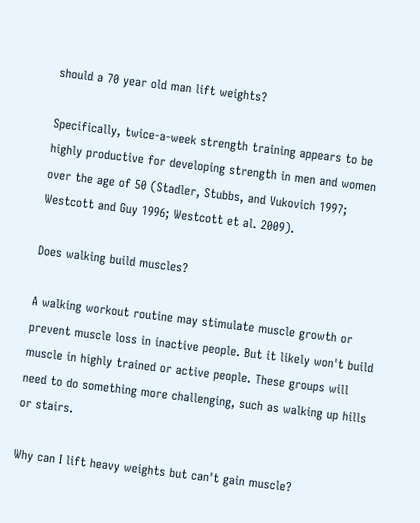should a 70 year old man lift weights?

Specifically, twice-a-week strength training appears to be highly productive for developing strength in men and women over the age of 50 (Stadler, Stubbs, and Vukovich 1997; Westcott and Guy 1996; Westcott et al. 2009).

Does walking build muscles?

A walking workout routine may stimulate muscle growth or prevent muscle loss in inactive people. But it likely won't build muscle in highly trained or active people. These groups will need to do something more challenging, such as walking up hills or stairs.

Why can I lift heavy weights but can't gain muscle?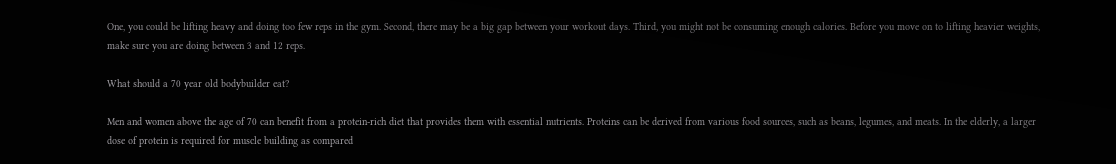One, you could be lifting heavy and doing too few reps in the gym. Second, there may be a big gap between your workout days. Third, you might not be consuming enough calories. Before you move on to lifting heavier weights, make sure you are doing between 3 and 12 reps.

What should a 70 year old bodybuilder eat?

Men and women above the age of 70 can benefit from a protein-rich diet that provides them with essential nutrients. Proteins can be derived from various food sources, such as beans, legumes, and meats. In the elderly, a larger dose of protein is required for muscle building as compared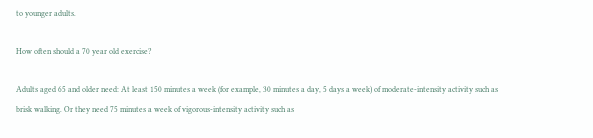to younger adults.

How often should a 70 year old exercise?

Adults aged 65 and older need: At least 150 minutes a week (for example, 30 minutes a day, 5 days a week) of moderate-intensity activity such as brisk walking. Or they need 75 minutes a week of vigorous-intensity activity such as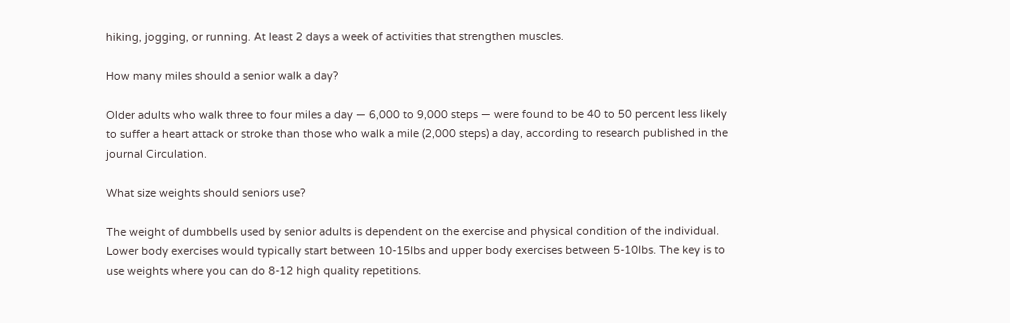hiking, jogging, or running. At least 2 days a week of activities that strengthen muscles.

How many miles should a senior walk a day?

Older adults who walk three to four miles a day — 6,000 to 9,000 steps — were found to be 40 to 50 percent less likely to suffer a heart attack or stroke than those who walk a mile (2,000 steps) a day, according to research published in the journal Circulation.

What size weights should seniors use?

The weight of dumbbells used by senior adults is dependent on the exercise and physical condition of the individual. Lower body exercises would typically start between 10-15lbs and upper body exercises between 5-10lbs. The key is to use weights where you can do 8-12 high quality repetitions.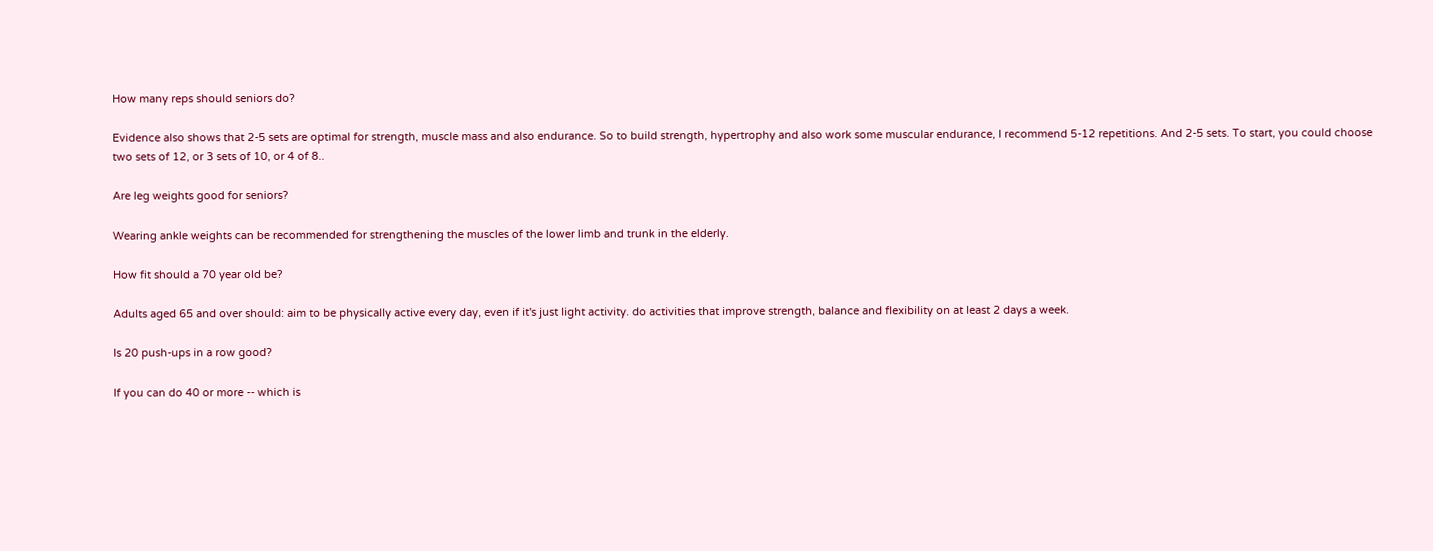How many reps should seniors do?

Evidence also shows that 2-5 sets are optimal for strength, muscle mass and also endurance. So to build strength, hypertrophy and also work some muscular endurance, I recommend 5-12 repetitions. And 2-5 sets. To start, you could choose two sets of 12, or 3 sets of 10, or 4 of 8..

Are leg weights good for seniors?

Wearing ankle weights can be recommended for strengthening the muscles of the lower limb and trunk in the elderly.

How fit should a 70 year old be?

Adults aged 65 and over should: aim to be physically active every day, even if it's just light activity. do activities that improve strength, balance and flexibility on at least 2 days a week.

Is 20 push-ups in a row good?

If you can do 40 or more -- which is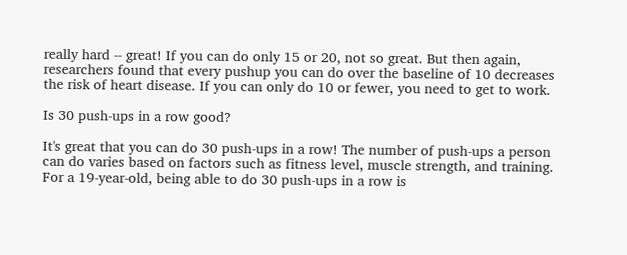really hard -- great! If you can do only 15 or 20, not so great. But then again, researchers found that every pushup you can do over the baseline of 10 decreases the risk of heart disease. If you can only do 10 or fewer, you need to get to work.

Is 30 push-ups in a row good?

It's great that you can do 30 push-ups in a row! The number of push-ups a person can do varies based on factors such as fitness level, muscle strength, and training. For a 19-year-old, being able to do 30 push-ups in a row is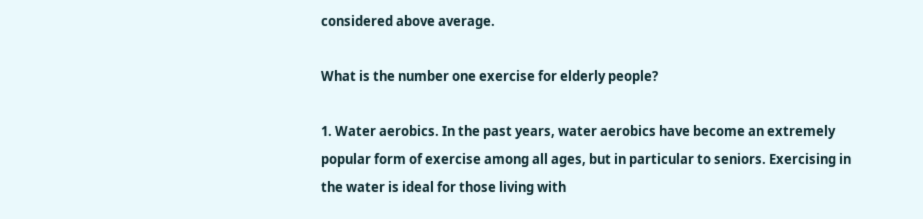considered above average.

What is the number one exercise for elderly people?

1. Water aerobics. In the past years, water aerobics have become an extremely popular form of exercise among all ages, but in particular to seniors. Exercising in the water is ideal for those living with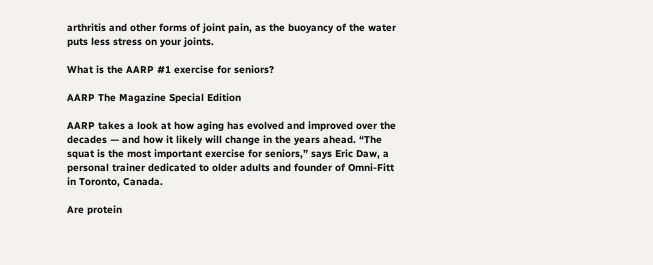arthritis and other forms of joint pain, as the buoyancy of the water puts less stress on your joints.

What is the AARP #1 exercise for seniors?

AARP The Magazine Special Edition

AARP takes a look at how aging has evolved and improved over the decades — and how it likely will change in the years ahead. “The squat is the most important exercise for seniors,” says Eric Daw, a personal trainer dedicated to older adults and founder of Omni-Fitt in Toronto, Canada.

Are protein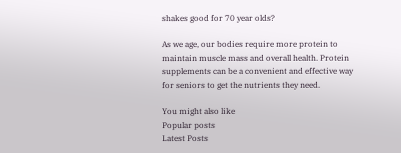shakes good for 70 year olds?

As we age, our bodies require more protein to maintain muscle mass and overall health. Protein supplements can be a convenient and effective way for seniors to get the nutrients they need.

You might also like
Popular posts
Latest Posts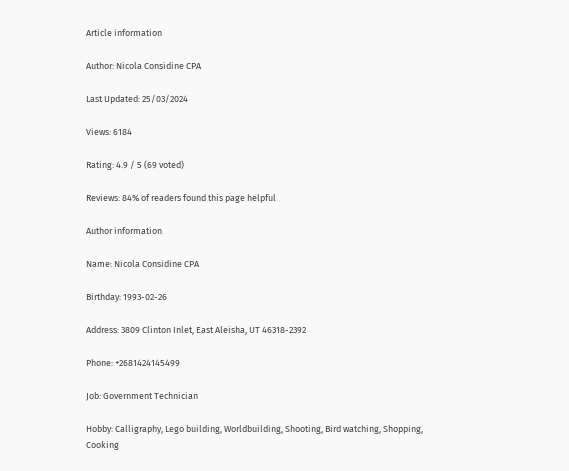Article information

Author: Nicola Considine CPA

Last Updated: 25/03/2024

Views: 6184

Rating: 4.9 / 5 (69 voted)

Reviews: 84% of readers found this page helpful

Author information

Name: Nicola Considine CPA

Birthday: 1993-02-26

Address: 3809 Clinton Inlet, East Aleisha, UT 46318-2392

Phone: +2681424145499

Job: Government Technician

Hobby: Calligraphy, Lego building, Worldbuilding, Shooting, Bird watching, Shopping, Cooking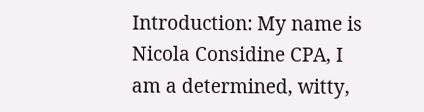Introduction: My name is Nicola Considine CPA, I am a determined, witty,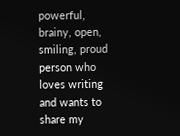powerful, brainy, open, smiling, proud person who loves writing and wants to share my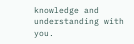knowledge and understanding with you.